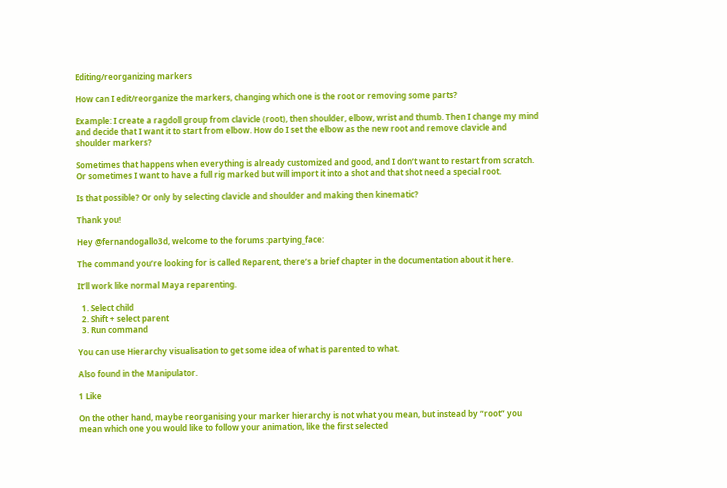Editing/reorganizing markers

How can I edit/reorganize the markers, changing which one is the root or removing some parts?

Example: I create a ragdoll group from clavicle (root), then shoulder, elbow, wrist and thumb. Then I change my mind and decide that I want it to start from elbow. How do I set the elbow as the new root and remove clavicle and shoulder markers?

Sometimes that happens when everything is already customized and good, and I don’t want to restart from scratch. Or sometimes I want to have a full rig marked but will import it into a shot and that shot need a special root.

Is that possible? Or only by selecting clavicle and shoulder and making then kinematic?

Thank you!

Hey @fernandogallo3d, welcome to the forums :partying_face:

The command you’re looking for is called Reparent, there’s a brief chapter in the documentation about it here.

It’ll work like normal Maya reparenting.

  1. Select child
  2. Shift + select parent
  3. Run command

You can use Hierarchy visualisation to get some idea of what is parented to what.

Also found in the Manipulator.

1 Like

On the other hand, maybe reorganising your marker hierarchy is not what you mean, but instead by “root” you mean which one you would like to follow your animation, like the first selected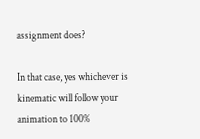assignment does?

In that case, yes whichever is kinematic will follow your animation to 100%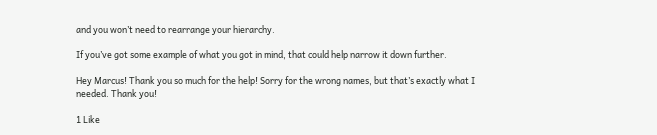and you won’t need to rearrange your hierarchy.

If you’ve got some example of what you got in mind, that could help narrow it down further.

Hey Marcus! Thank you so much for the help! Sorry for the wrong names, but that’s exactly what I needed. Thank you!

1 Like